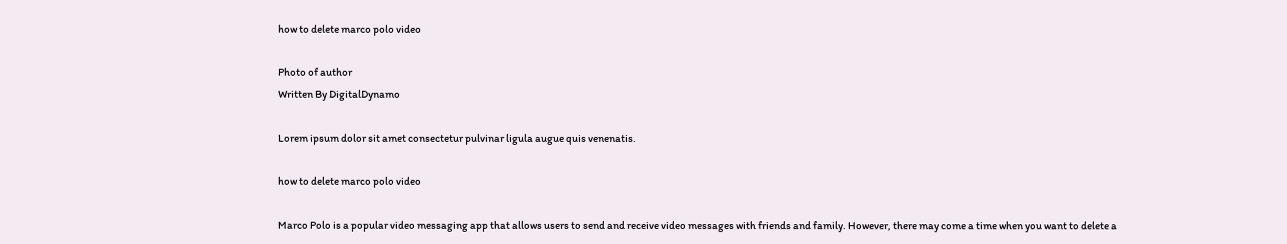how to delete marco polo video

Photo of author
Written By DigitalDynamo

Lorem ipsum dolor sit amet consectetur pulvinar ligula augue quis venenatis.

how to delete marco polo video

Marco Polo is a popular video messaging app that allows users to send and receive video messages with friends and family. However, there may come a time when you want to delete a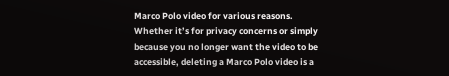Marco Polo video for various reasons. Whether it’s for privacy concerns or simply because you no longer want the video to be accessible, deleting a Marco Polo video is a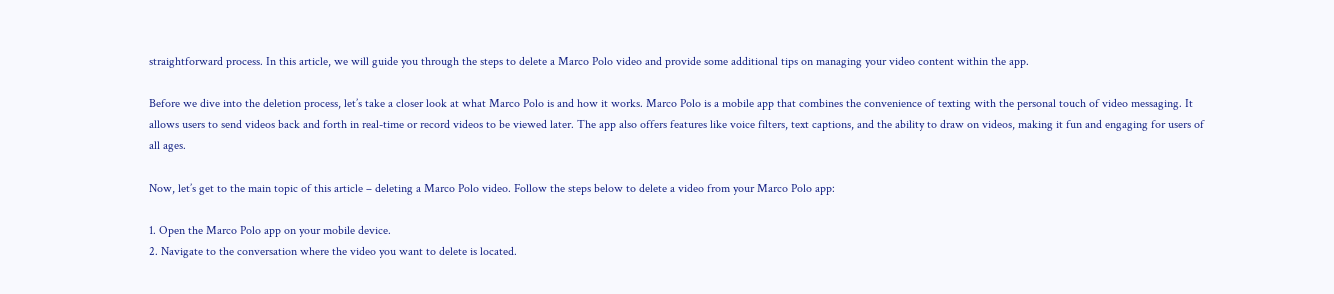straightforward process. In this article, we will guide you through the steps to delete a Marco Polo video and provide some additional tips on managing your video content within the app.

Before we dive into the deletion process, let’s take a closer look at what Marco Polo is and how it works. Marco Polo is a mobile app that combines the convenience of texting with the personal touch of video messaging. It allows users to send videos back and forth in real-time or record videos to be viewed later. The app also offers features like voice filters, text captions, and the ability to draw on videos, making it fun and engaging for users of all ages.

Now, let’s get to the main topic of this article – deleting a Marco Polo video. Follow the steps below to delete a video from your Marco Polo app:

1. Open the Marco Polo app on your mobile device.
2. Navigate to the conversation where the video you want to delete is located.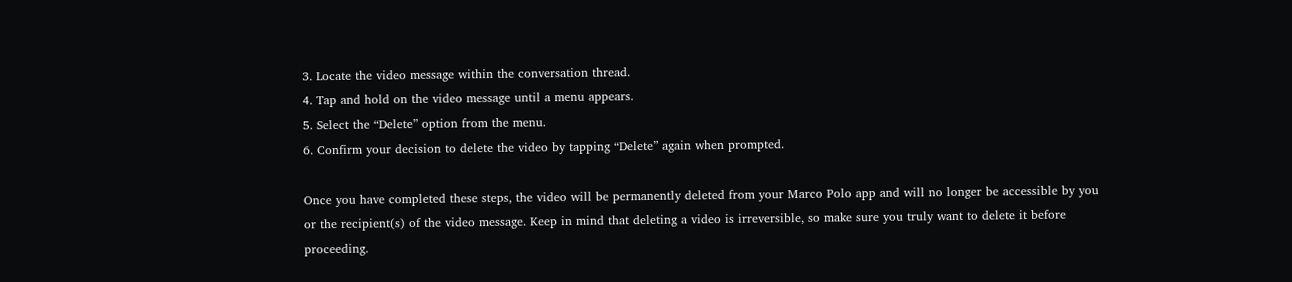3. Locate the video message within the conversation thread.
4. Tap and hold on the video message until a menu appears.
5. Select the “Delete” option from the menu.
6. Confirm your decision to delete the video by tapping “Delete” again when prompted.

Once you have completed these steps, the video will be permanently deleted from your Marco Polo app and will no longer be accessible by you or the recipient(s) of the video message. Keep in mind that deleting a video is irreversible, so make sure you truly want to delete it before proceeding.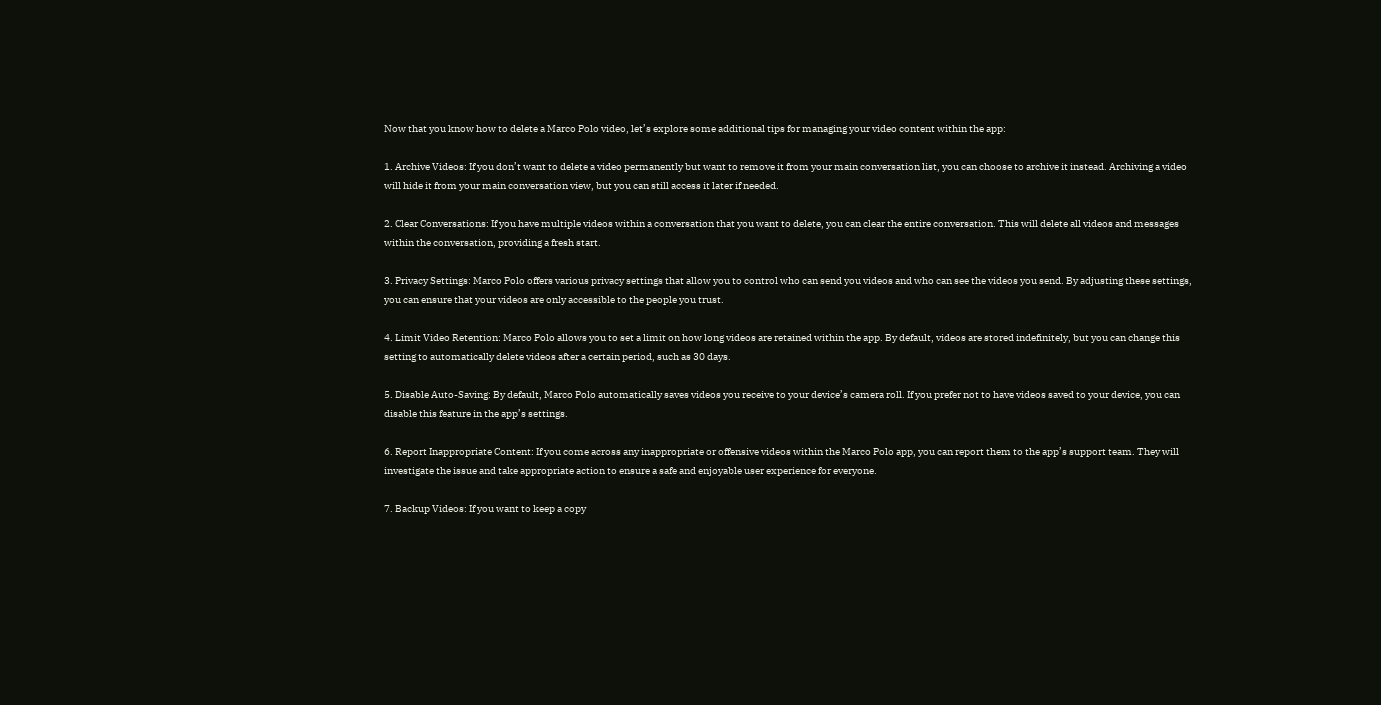Now that you know how to delete a Marco Polo video, let’s explore some additional tips for managing your video content within the app:

1. Archive Videos: If you don’t want to delete a video permanently but want to remove it from your main conversation list, you can choose to archive it instead. Archiving a video will hide it from your main conversation view, but you can still access it later if needed.

2. Clear Conversations: If you have multiple videos within a conversation that you want to delete, you can clear the entire conversation. This will delete all videos and messages within the conversation, providing a fresh start.

3. Privacy Settings: Marco Polo offers various privacy settings that allow you to control who can send you videos and who can see the videos you send. By adjusting these settings, you can ensure that your videos are only accessible to the people you trust.

4. Limit Video Retention: Marco Polo allows you to set a limit on how long videos are retained within the app. By default, videos are stored indefinitely, but you can change this setting to automatically delete videos after a certain period, such as 30 days.

5. Disable Auto-Saving: By default, Marco Polo automatically saves videos you receive to your device’s camera roll. If you prefer not to have videos saved to your device, you can disable this feature in the app’s settings.

6. Report Inappropriate Content: If you come across any inappropriate or offensive videos within the Marco Polo app, you can report them to the app’s support team. They will investigate the issue and take appropriate action to ensure a safe and enjoyable user experience for everyone.

7. Backup Videos: If you want to keep a copy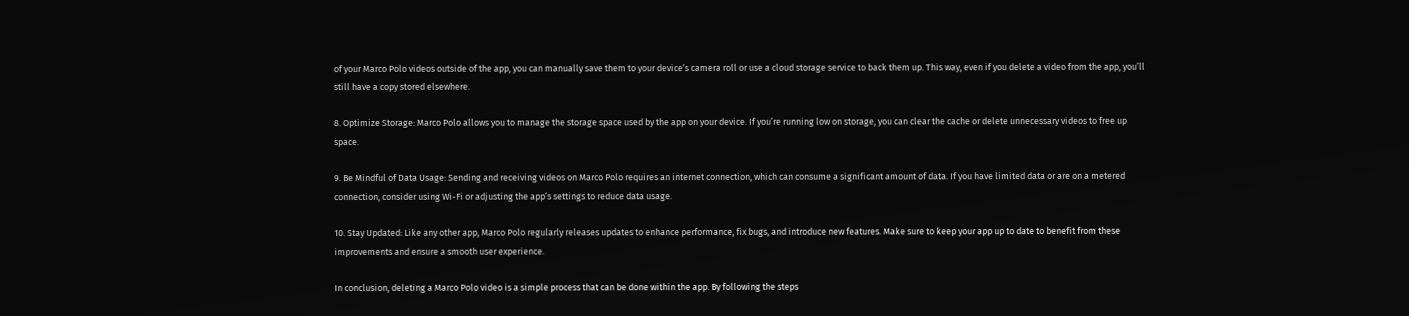of your Marco Polo videos outside of the app, you can manually save them to your device’s camera roll or use a cloud storage service to back them up. This way, even if you delete a video from the app, you’ll still have a copy stored elsewhere.

8. Optimize Storage: Marco Polo allows you to manage the storage space used by the app on your device. If you’re running low on storage, you can clear the cache or delete unnecessary videos to free up space.

9. Be Mindful of Data Usage: Sending and receiving videos on Marco Polo requires an internet connection, which can consume a significant amount of data. If you have limited data or are on a metered connection, consider using Wi-Fi or adjusting the app’s settings to reduce data usage.

10. Stay Updated: Like any other app, Marco Polo regularly releases updates to enhance performance, fix bugs, and introduce new features. Make sure to keep your app up to date to benefit from these improvements and ensure a smooth user experience.

In conclusion, deleting a Marco Polo video is a simple process that can be done within the app. By following the steps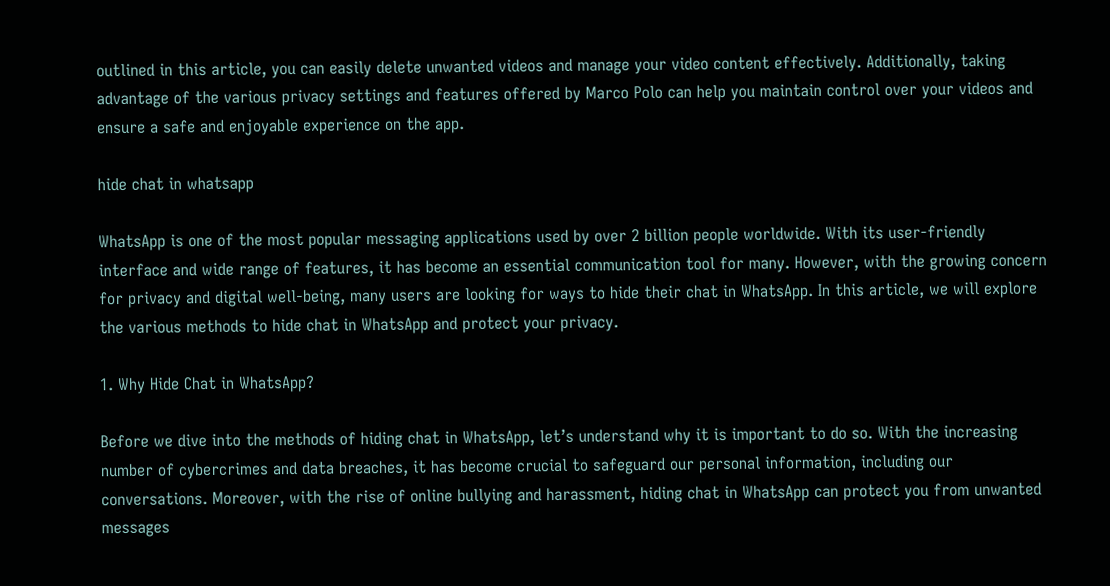outlined in this article, you can easily delete unwanted videos and manage your video content effectively. Additionally, taking advantage of the various privacy settings and features offered by Marco Polo can help you maintain control over your videos and ensure a safe and enjoyable experience on the app.

hide chat in whatsapp

WhatsApp is one of the most popular messaging applications used by over 2 billion people worldwide. With its user-friendly interface and wide range of features, it has become an essential communication tool for many. However, with the growing concern for privacy and digital well-being, many users are looking for ways to hide their chat in WhatsApp. In this article, we will explore the various methods to hide chat in WhatsApp and protect your privacy.

1. Why Hide Chat in WhatsApp?

Before we dive into the methods of hiding chat in WhatsApp, let’s understand why it is important to do so. With the increasing number of cybercrimes and data breaches, it has become crucial to safeguard our personal information, including our conversations. Moreover, with the rise of online bullying and harassment, hiding chat in WhatsApp can protect you from unwanted messages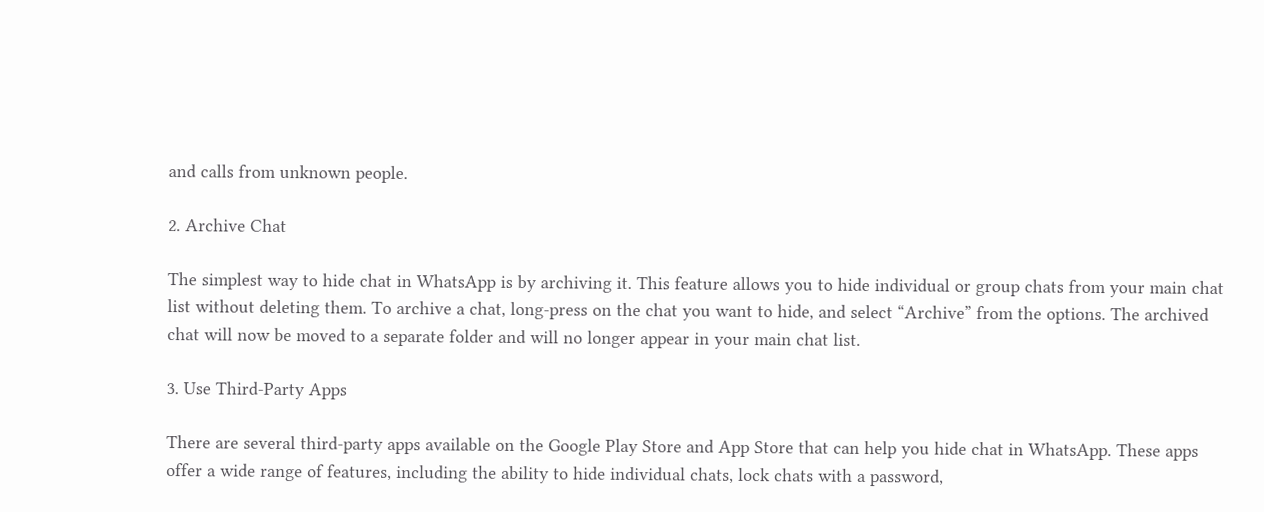and calls from unknown people.

2. Archive Chat

The simplest way to hide chat in WhatsApp is by archiving it. This feature allows you to hide individual or group chats from your main chat list without deleting them. To archive a chat, long-press on the chat you want to hide, and select “Archive” from the options. The archived chat will now be moved to a separate folder and will no longer appear in your main chat list.

3. Use Third-Party Apps

There are several third-party apps available on the Google Play Store and App Store that can help you hide chat in WhatsApp. These apps offer a wide range of features, including the ability to hide individual chats, lock chats with a password,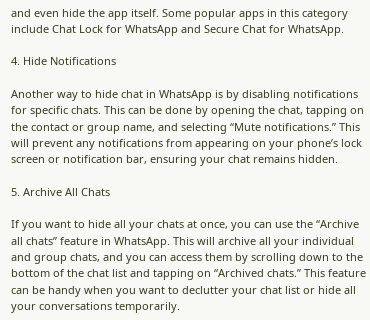and even hide the app itself. Some popular apps in this category include Chat Lock for WhatsApp and Secure Chat for WhatsApp.

4. Hide Notifications

Another way to hide chat in WhatsApp is by disabling notifications for specific chats. This can be done by opening the chat, tapping on the contact or group name, and selecting “Mute notifications.” This will prevent any notifications from appearing on your phone’s lock screen or notification bar, ensuring your chat remains hidden.

5. Archive All Chats

If you want to hide all your chats at once, you can use the “Archive all chats” feature in WhatsApp. This will archive all your individual and group chats, and you can access them by scrolling down to the bottom of the chat list and tapping on “Archived chats.” This feature can be handy when you want to declutter your chat list or hide all your conversations temporarily.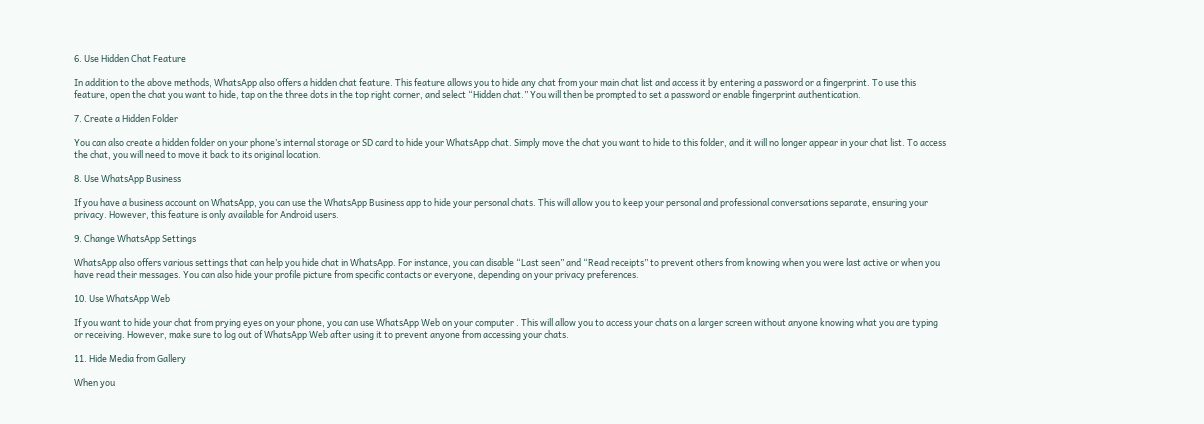6. Use Hidden Chat Feature

In addition to the above methods, WhatsApp also offers a hidden chat feature. This feature allows you to hide any chat from your main chat list and access it by entering a password or a fingerprint. To use this feature, open the chat you want to hide, tap on the three dots in the top right corner, and select “Hidden chat.” You will then be prompted to set a password or enable fingerprint authentication.

7. Create a Hidden Folder

You can also create a hidden folder on your phone’s internal storage or SD card to hide your WhatsApp chat. Simply move the chat you want to hide to this folder, and it will no longer appear in your chat list. To access the chat, you will need to move it back to its original location.

8. Use WhatsApp Business

If you have a business account on WhatsApp, you can use the WhatsApp Business app to hide your personal chats. This will allow you to keep your personal and professional conversations separate, ensuring your privacy. However, this feature is only available for Android users.

9. Change WhatsApp Settings

WhatsApp also offers various settings that can help you hide chat in WhatsApp. For instance, you can disable “Last seen” and “Read receipts” to prevent others from knowing when you were last active or when you have read their messages. You can also hide your profile picture from specific contacts or everyone, depending on your privacy preferences.

10. Use WhatsApp Web

If you want to hide your chat from prying eyes on your phone, you can use WhatsApp Web on your computer . This will allow you to access your chats on a larger screen without anyone knowing what you are typing or receiving. However, make sure to log out of WhatsApp Web after using it to prevent anyone from accessing your chats.

11. Hide Media from Gallery

When you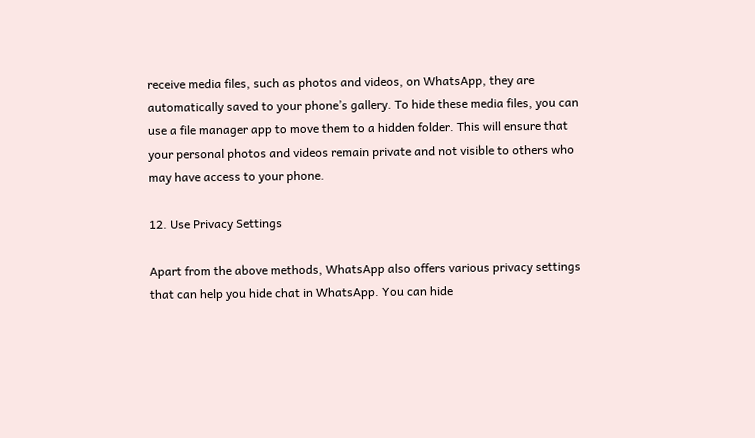receive media files, such as photos and videos, on WhatsApp, they are automatically saved to your phone’s gallery. To hide these media files, you can use a file manager app to move them to a hidden folder. This will ensure that your personal photos and videos remain private and not visible to others who may have access to your phone.

12. Use Privacy Settings

Apart from the above methods, WhatsApp also offers various privacy settings that can help you hide chat in WhatsApp. You can hide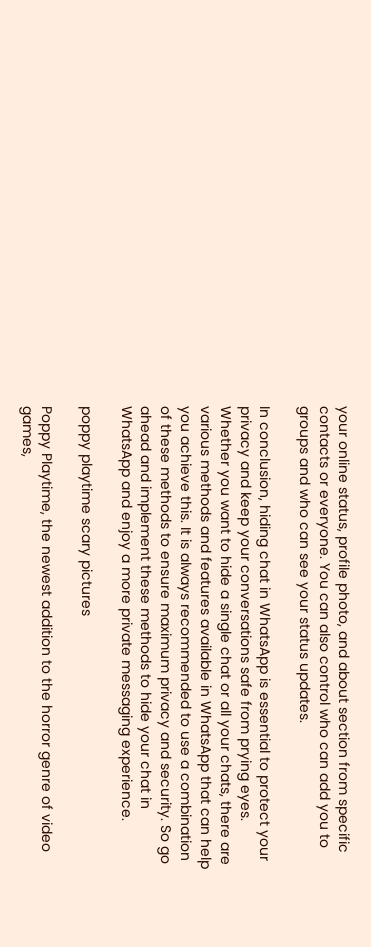your online status, profile photo, and about section from specific contacts or everyone. You can also control who can add you to groups and who can see your status updates.

In conclusion, hiding chat in WhatsApp is essential to protect your privacy and keep your conversations safe from prying eyes. Whether you want to hide a single chat or all your chats, there are various methods and features available in WhatsApp that can help you achieve this. It is always recommended to use a combination of these methods to ensure maximum privacy and security. So go ahead and implement these methods to hide your chat in WhatsApp and enjoy a more private messaging experience.

poppy playtime scary pictures

Poppy Playtime, the newest addition to the horror genre of video games,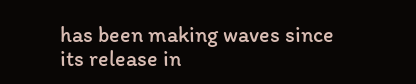has been making waves since its release in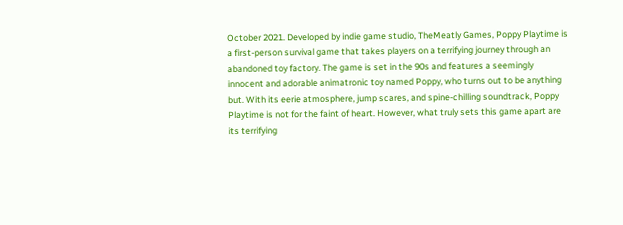October 2021. Developed by indie game studio, TheMeatly Games, Poppy Playtime is a first-person survival game that takes players on a terrifying journey through an abandoned toy factory. The game is set in the 90s and features a seemingly innocent and adorable animatronic toy named Poppy, who turns out to be anything but. With its eerie atmosphere, jump scares, and spine-chilling soundtrack, Poppy Playtime is not for the faint of heart. However, what truly sets this game apart are its terrifying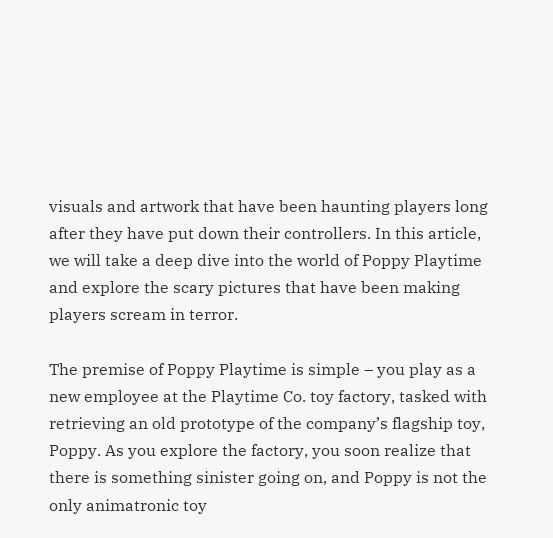visuals and artwork that have been haunting players long after they have put down their controllers. In this article, we will take a deep dive into the world of Poppy Playtime and explore the scary pictures that have been making players scream in terror.

The premise of Poppy Playtime is simple – you play as a new employee at the Playtime Co. toy factory, tasked with retrieving an old prototype of the company’s flagship toy, Poppy. As you explore the factory, you soon realize that there is something sinister going on, and Poppy is not the only animatronic toy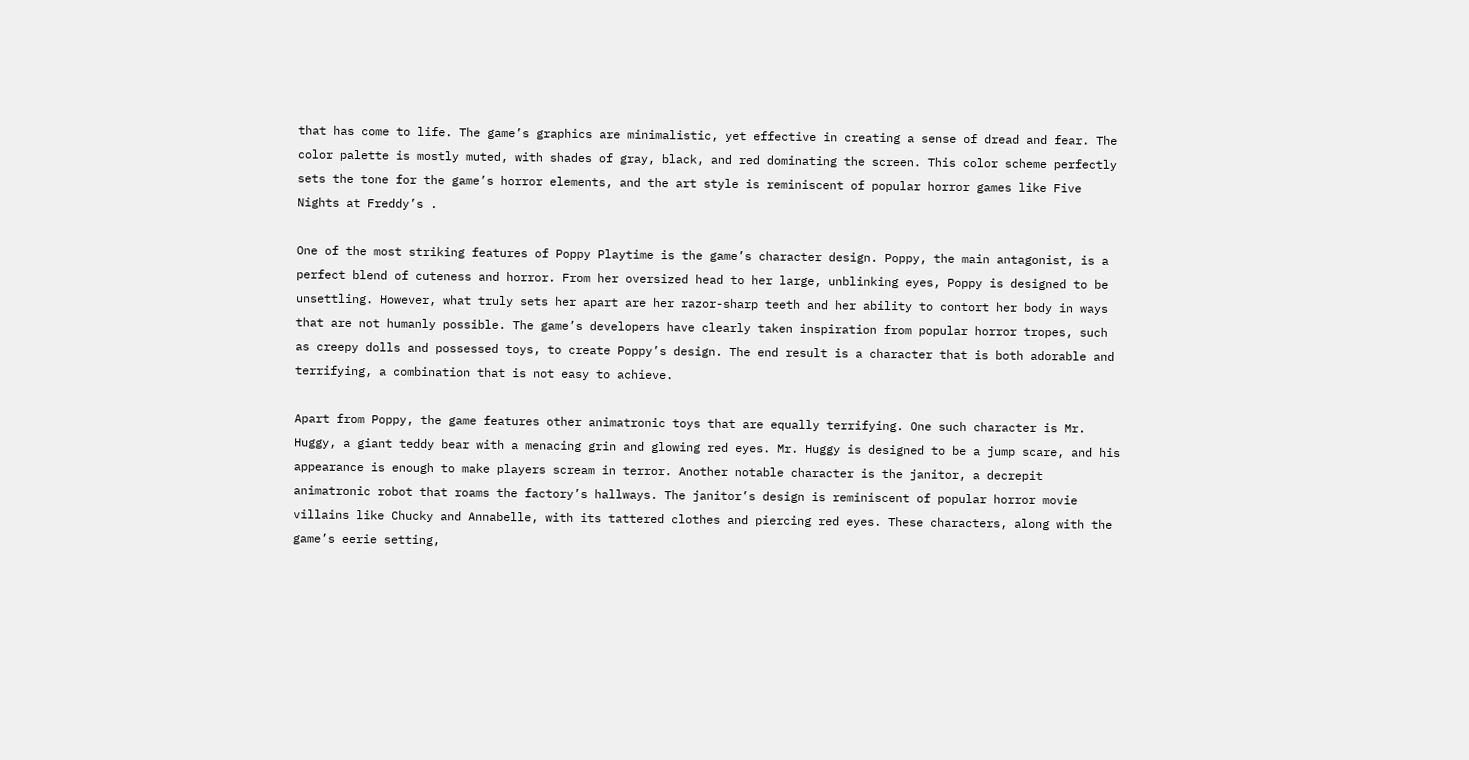that has come to life. The game’s graphics are minimalistic, yet effective in creating a sense of dread and fear. The color palette is mostly muted, with shades of gray, black, and red dominating the screen. This color scheme perfectly sets the tone for the game’s horror elements, and the art style is reminiscent of popular horror games like Five Nights at Freddy’s .

One of the most striking features of Poppy Playtime is the game’s character design. Poppy, the main antagonist, is a perfect blend of cuteness and horror. From her oversized head to her large, unblinking eyes, Poppy is designed to be unsettling. However, what truly sets her apart are her razor-sharp teeth and her ability to contort her body in ways that are not humanly possible. The game’s developers have clearly taken inspiration from popular horror tropes, such as creepy dolls and possessed toys, to create Poppy’s design. The end result is a character that is both adorable and terrifying, a combination that is not easy to achieve.

Apart from Poppy, the game features other animatronic toys that are equally terrifying. One such character is Mr. Huggy, a giant teddy bear with a menacing grin and glowing red eyes. Mr. Huggy is designed to be a jump scare, and his appearance is enough to make players scream in terror. Another notable character is the janitor, a decrepit animatronic robot that roams the factory’s hallways. The janitor’s design is reminiscent of popular horror movie villains like Chucky and Annabelle, with its tattered clothes and piercing red eyes. These characters, along with the game’s eerie setting,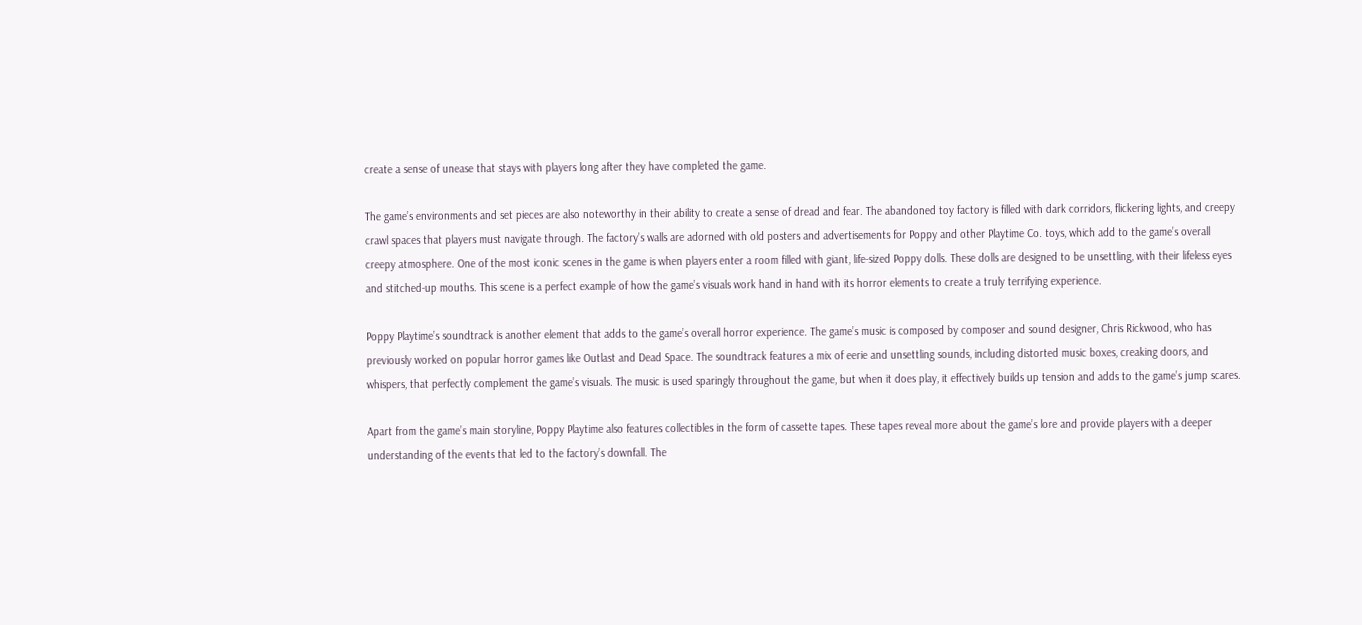create a sense of unease that stays with players long after they have completed the game.

The game’s environments and set pieces are also noteworthy in their ability to create a sense of dread and fear. The abandoned toy factory is filled with dark corridors, flickering lights, and creepy crawl spaces that players must navigate through. The factory’s walls are adorned with old posters and advertisements for Poppy and other Playtime Co. toys, which add to the game’s overall creepy atmosphere. One of the most iconic scenes in the game is when players enter a room filled with giant, life-sized Poppy dolls. These dolls are designed to be unsettling, with their lifeless eyes and stitched-up mouths. This scene is a perfect example of how the game’s visuals work hand in hand with its horror elements to create a truly terrifying experience.

Poppy Playtime’s soundtrack is another element that adds to the game’s overall horror experience. The game’s music is composed by composer and sound designer, Chris Rickwood, who has previously worked on popular horror games like Outlast and Dead Space. The soundtrack features a mix of eerie and unsettling sounds, including distorted music boxes, creaking doors, and whispers, that perfectly complement the game’s visuals. The music is used sparingly throughout the game, but when it does play, it effectively builds up tension and adds to the game’s jump scares.

Apart from the game’s main storyline, Poppy Playtime also features collectibles in the form of cassette tapes. These tapes reveal more about the game’s lore and provide players with a deeper understanding of the events that led to the factory’s downfall. The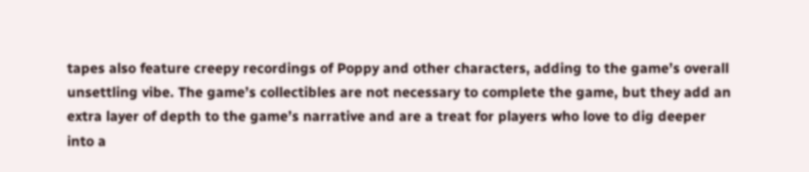tapes also feature creepy recordings of Poppy and other characters, adding to the game’s overall unsettling vibe. The game’s collectibles are not necessary to complete the game, but they add an extra layer of depth to the game’s narrative and are a treat for players who love to dig deeper into a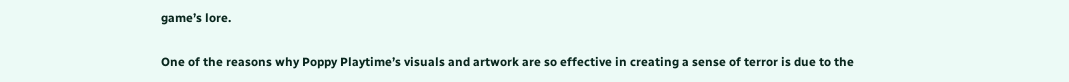game’s lore.

One of the reasons why Poppy Playtime’s visuals and artwork are so effective in creating a sense of terror is due to the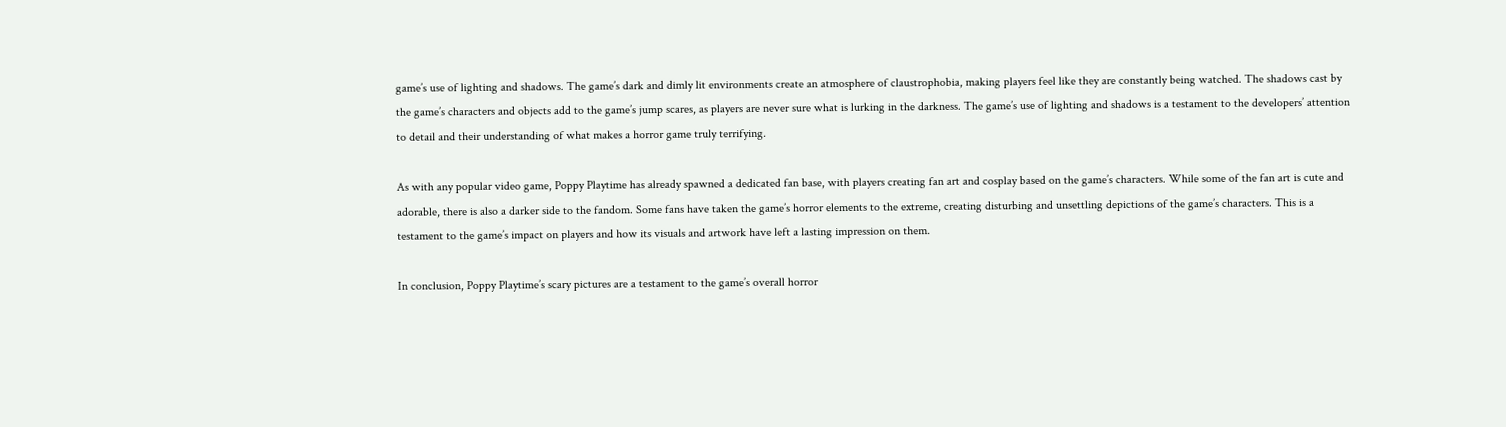game’s use of lighting and shadows. The game’s dark and dimly lit environments create an atmosphere of claustrophobia, making players feel like they are constantly being watched. The shadows cast by the game’s characters and objects add to the game’s jump scares, as players are never sure what is lurking in the darkness. The game’s use of lighting and shadows is a testament to the developers’ attention to detail and their understanding of what makes a horror game truly terrifying.

As with any popular video game, Poppy Playtime has already spawned a dedicated fan base, with players creating fan art and cosplay based on the game’s characters. While some of the fan art is cute and adorable, there is also a darker side to the fandom. Some fans have taken the game’s horror elements to the extreme, creating disturbing and unsettling depictions of the game’s characters. This is a testament to the game’s impact on players and how its visuals and artwork have left a lasting impression on them.

In conclusion, Poppy Playtime’s scary pictures are a testament to the game’s overall horror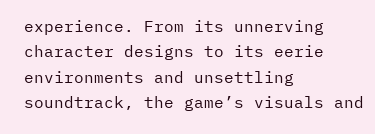experience. From its unnerving character designs to its eerie environments and unsettling soundtrack, the game’s visuals and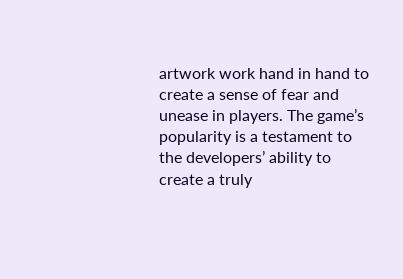artwork work hand in hand to create a sense of fear and unease in players. The game’s popularity is a testament to the developers’ ability to create a truly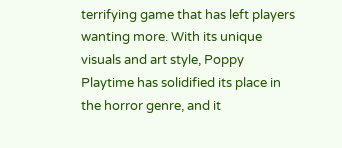terrifying game that has left players wanting more. With its unique visuals and art style, Poppy Playtime has solidified its place in the horror genre, and it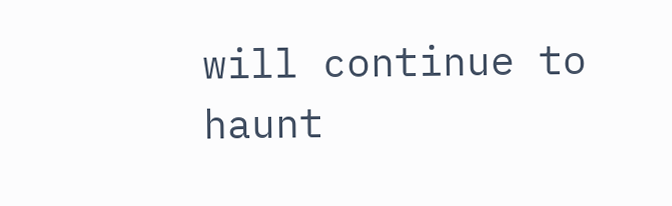will continue to haunt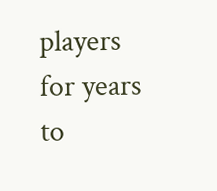players for years to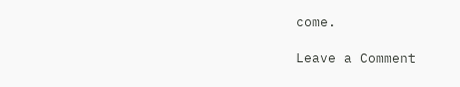come.

Leave a Comment